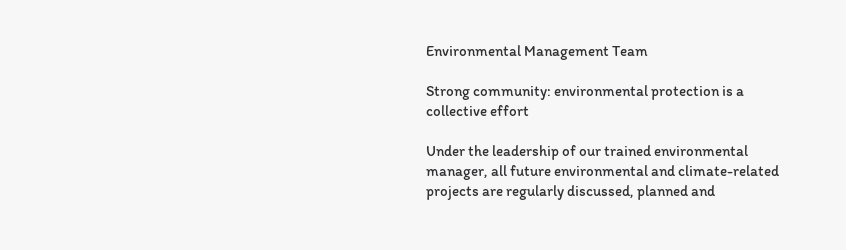Environmental Management Team

Strong community: environmental protection is a collective effort

Under the leadership of our trained environmental manager, all future environmental and climate-related projects are regularly discussed, planned and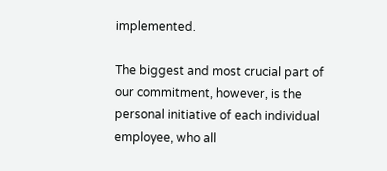implemented.

The biggest and most crucial part of our commitment, however, is the personal initiative of each individual employee, who all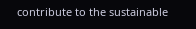contribute to the sustainable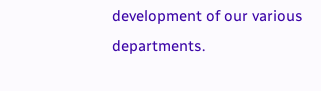development of our various departments.